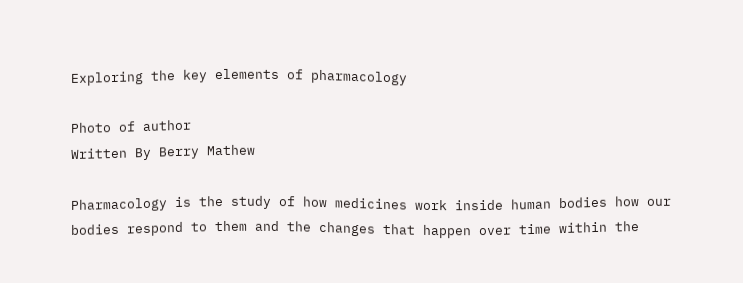Exploring the key elements of pharmacology

Photo of author
Written By Berry Mathew

Pharmacology is the study of how medicines work inside human bodies how our bodies respond to them and the changes that happen over time within the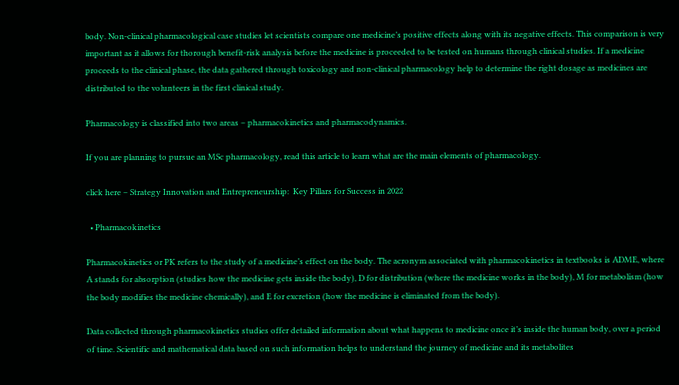body. Non-clinical pharmacological case studies let scientists compare one medicine’s positive effects along with its negative effects. This comparison is very important as it allows for thorough benefit-risk analysis before the medicine is proceeded to be tested on humans through clinical studies. If a medicine proceeds to the clinical phase, the data gathered through toxicology and non-clinical pharmacology help to determine the right dosage as medicines are distributed to the volunteers in the first clinical study.

Pharmacology is classified into two areas – pharmacokinetics and pharmacodynamics.

If you are planning to pursue an MSc pharmacology, read this article to learn what are the main elements of pharmacology.

click here – Strategy Innovation and Entrepreneurship:  Key Pillars for Success in 2022

  • Pharmacokinetics

Pharmacokinetics or PK refers to the study of a medicine’s effect on the body. The acronym associated with pharmacokinetics in textbooks is ADME, where A stands for absorption (studies how the medicine gets inside the body), D for distribution (where the medicine works in the body), M for metabolism (how the body modifies the medicine chemically), and E for excretion (how the medicine is eliminated from the body).

Data collected through pharmacokinetics studies offer detailed information about what happens to medicine once it’s inside the human body, over a period of time. Scientific and mathematical data based on such information helps to understand the journey of medicine and its metabolites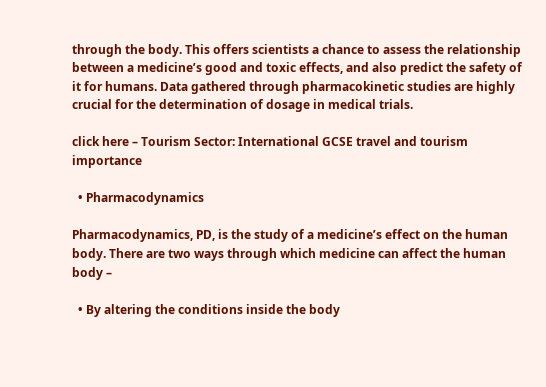through the body. This offers scientists a chance to assess the relationship between a medicine’s good and toxic effects, and also predict the safety of it for humans. Data gathered through pharmacokinetic studies are highly crucial for the determination of dosage in medical trials.

click here – Tourism Sector: International GCSE travel and tourism importance

  • Pharmacodynamics

Pharmacodynamics, PD, is the study of a medicine’s effect on the human body. There are two ways through which medicine can affect the human body –

  • By altering the conditions inside the body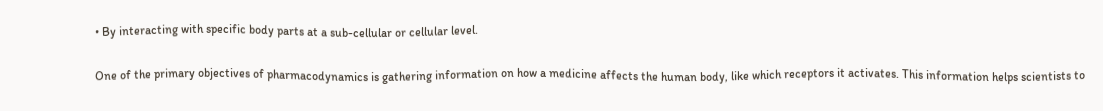• By interacting with specific body parts at a sub-cellular or cellular level.

One of the primary objectives of pharmacodynamics is gathering information on how a medicine affects the human body, like which receptors it activates. This information helps scientists to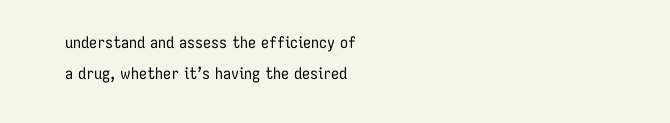understand and assess the efficiency of a drug, whether it’s having the desired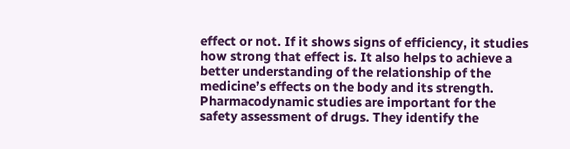effect or not. If it shows signs of efficiency, it studies how strong that effect is. It also helps to achieve a better understanding of the relationship of the medicine’s effects on the body and its strength. Pharmacodynamic studies are important for the safety assessment of drugs. They identify the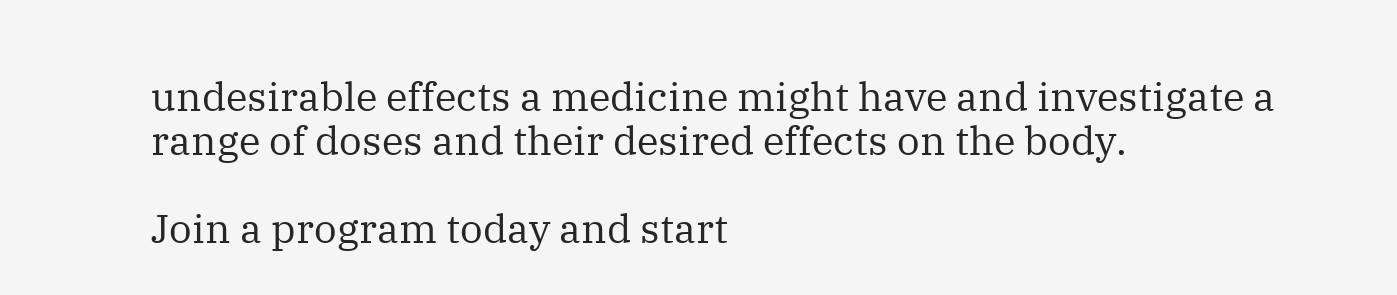undesirable effects a medicine might have and investigate a range of doses and their desired effects on the body.

Join a program today and start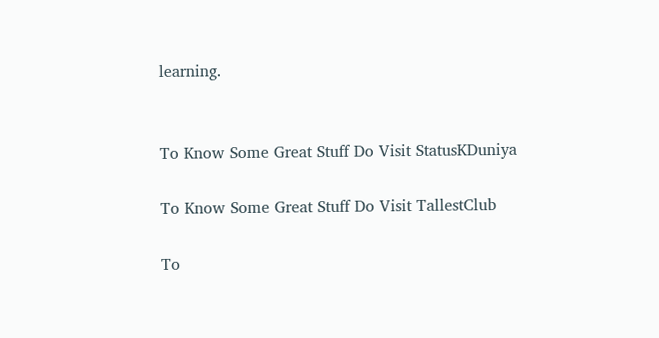learning.


To Know Some Great Stuff Do Visit StatusKDuniya

To Know Some Great Stuff Do Visit TallestClub

To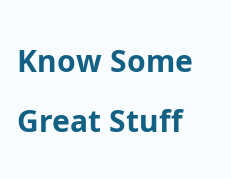Know Some Great Stuff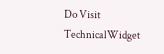Do Visit TechnicalWidget